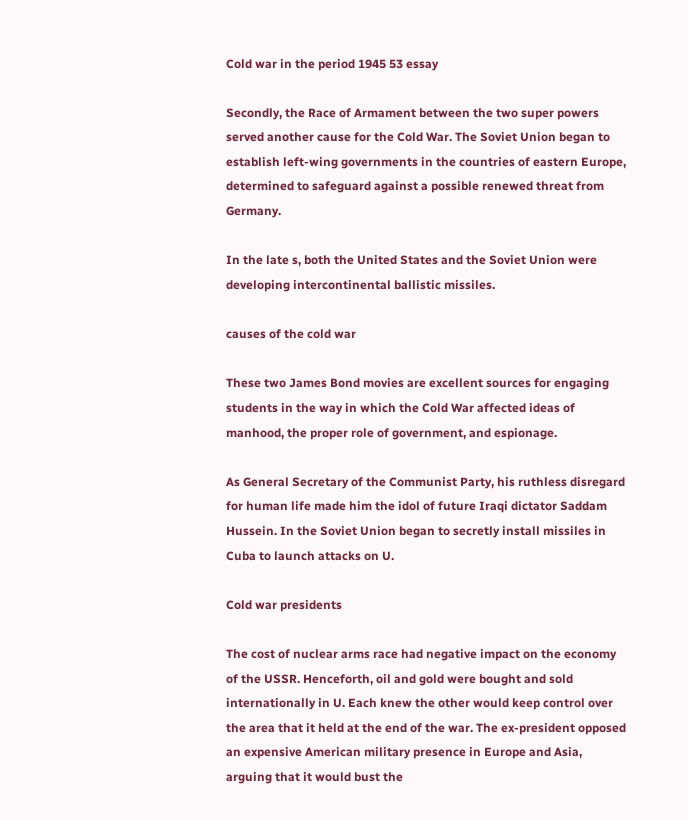Cold war in the period 1945 53 essay

Secondly, the Race of Armament between the two super powers served another cause for the Cold War. The Soviet Union began to establish left-wing governments in the countries of eastern Europe, determined to safeguard against a possible renewed threat from Germany.

In the late s, both the United States and the Soviet Union were developing intercontinental ballistic missiles.

causes of the cold war

These two James Bond movies are excellent sources for engaging students in the way in which the Cold War affected ideas of manhood, the proper role of government, and espionage.

As General Secretary of the Communist Party, his ruthless disregard for human life made him the idol of future Iraqi dictator Saddam Hussein. In the Soviet Union began to secretly install missiles in Cuba to launch attacks on U.

Cold war presidents

The cost of nuclear arms race had negative impact on the economy of the USSR. Henceforth, oil and gold were bought and sold internationally in U. Each knew the other would keep control over the area that it held at the end of the war. The ex-president opposed an expensive American military presence in Europe and Asia, arguing that it would bust the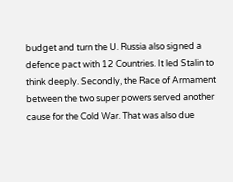budget and turn the U. Russia also signed a defence pact with 12 Countries. It led Stalin to think deeply. Secondly, the Race of Armament between the two super powers served another cause for the Cold War. That was also due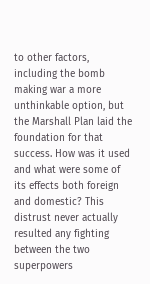to other factors, including the bomb making war a more unthinkable option, but the Marshall Plan laid the foundation for that success. How was it used and what were some of its effects both foreign and domestic? This distrust never actually resulted any fighting between the two superpowers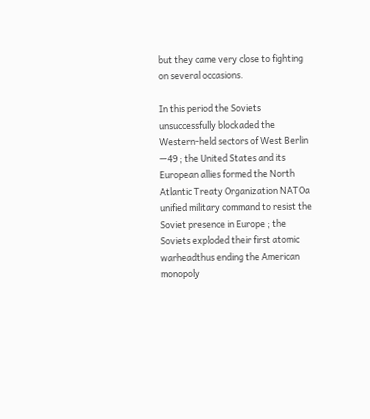but they came very close to fighting on several occasions.

In this period the Soviets unsuccessfully blockaded the Western-held sectors of West Berlin —49 ; the United States and its European allies formed the North Atlantic Treaty Organization NATOa unified military command to resist the Soviet presence in Europe ; the Soviets exploded their first atomic warheadthus ending the American monopoly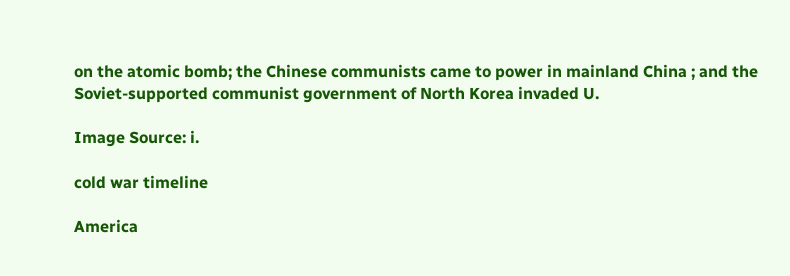on the atomic bomb; the Chinese communists came to power in mainland China ; and the Soviet-supported communist government of North Korea invaded U.

Image Source: i.

cold war timeline

America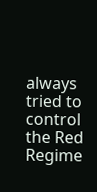always tried to control the Red Regime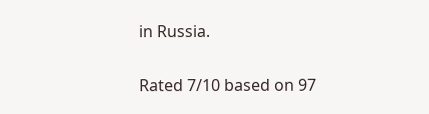in Russia.

Rated 7/10 based on 97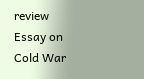review
Essay on Cold War